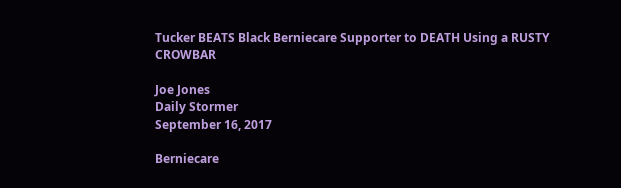Tucker BEATS Black Berniecare Supporter to DEATH Using a RUSTY CROWBAR

Joe Jones
Daily Stormer
September 16, 2017

Berniecare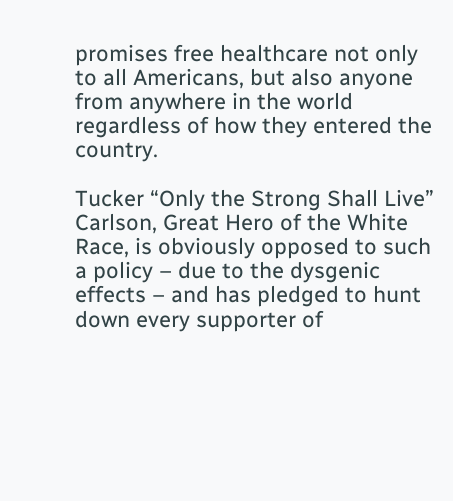promises free healthcare not only to all Americans, but also anyone from anywhere in the world regardless of how they entered the country.

Tucker “Only the Strong Shall Live” Carlson, Great Hero of the White Race, is obviously opposed to such a policy – due to the dysgenic effects – and has pledged to hunt down every supporter of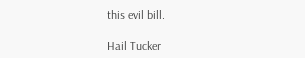this evil bill.

Hail Tucker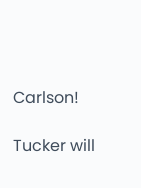Carlson!

Tucker will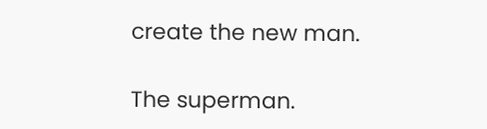create the new man.

The superman.